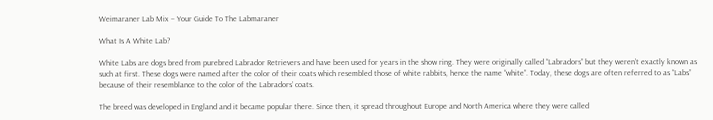Weimaraner Lab Mix – Your Guide To The Labmaraner

What Is A White Lab?

White Labs are dogs bred from purebred Labrador Retrievers and have been used for years in the show ring. They were originally called “Labradors” but they weren’t exactly known as such at first. These dogs were named after the color of their coats which resembled those of white rabbits, hence the name “white”. Today, these dogs are often referred to as “Labs” because of their resemblance to the color of the Labradors’ coats.

The breed was developed in England and it became popular there. Since then, it spread throughout Europe and North America where they were called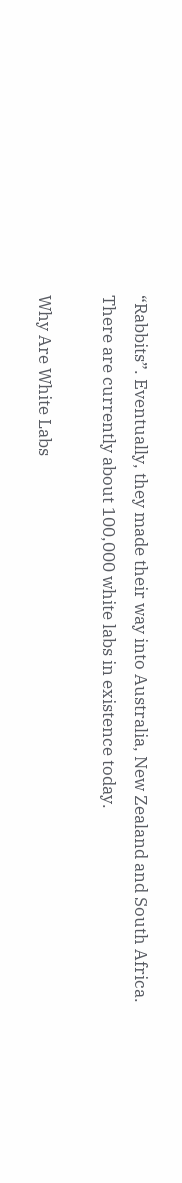“Rabbits”. Eventually, they made their way into Australia, New Zealand and South Africa. There are currently about 100,000 white labs in existence today.

Why Are White Labs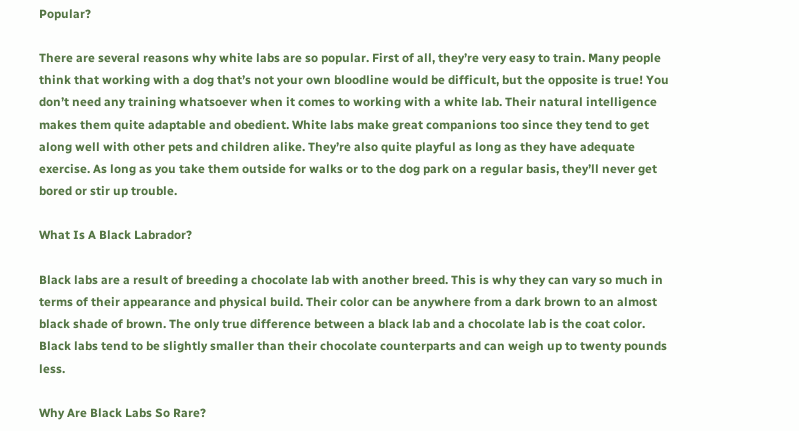Popular?

There are several reasons why white labs are so popular. First of all, they’re very easy to train. Many people think that working with a dog that’s not your own bloodline would be difficult, but the opposite is true! You don’t need any training whatsoever when it comes to working with a white lab. Their natural intelligence makes them quite adaptable and obedient. White labs make great companions too since they tend to get along well with other pets and children alike. They’re also quite playful as long as they have adequate exercise. As long as you take them outside for walks or to the dog park on a regular basis, they’ll never get bored or stir up trouble.

What Is A Black Labrador?

Black labs are a result of breeding a chocolate lab with another breed. This is why they can vary so much in terms of their appearance and physical build. Their color can be anywhere from a dark brown to an almost black shade of brown. The only true difference between a black lab and a chocolate lab is the coat color. Black labs tend to be slightly smaller than their chocolate counterparts and can weigh up to twenty pounds less.

Why Are Black Labs So Rare?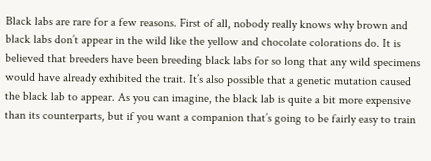Black labs are rare for a few reasons. First of all, nobody really knows why brown and black labs don’t appear in the wild like the yellow and chocolate colorations do. It is believed that breeders have been breeding black labs for so long that any wild specimens would have already exhibited the trait. It’s also possible that a genetic mutation caused the black lab to appear. As you can imagine, the black lab is quite a bit more expensive than its counterparts, but if you want a companion that’s going to be fairly easy to train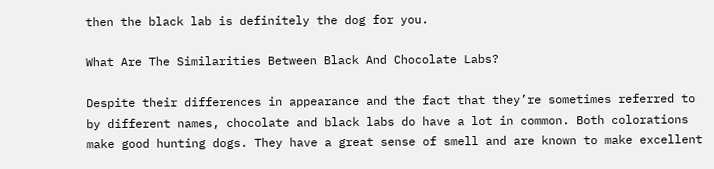then the black lab is definitely the dog for you.

What Are The Similarities Between Black And Chocolate Labs?

Despite their differences in appearance and the fact that they’re sometimes referred to by different names, chocolate and black labs do have a lot in common. Both colorations make good hunting dogs. They have a great sense of smell and are known to make excellent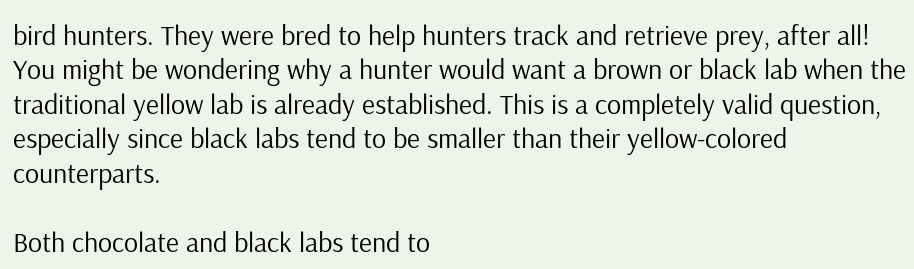bird hunters. They were bred to help hunters track and retrieve prey, after all! You might be wondering why a hunter would want a brown or black lab when the traditional yellow lab is already established. This is a completely valid question, especially since black labs tend to be smaller than their yellow-colored counterparts.

Both chocolate and black labs tend to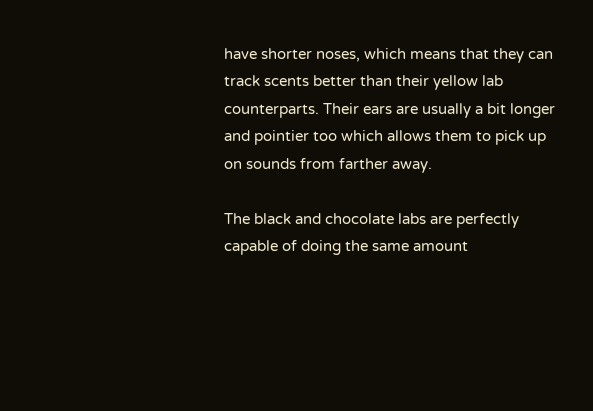have shorter noses, which means that they can track scents better than their yellow lab counterparts. Their ears are usually a bit longer and pointier too which allows them to pick up on sounds from farther away.

The black and chocolate labs are perfectly capable of doing the same amount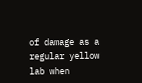of damage as a regular yellow lab when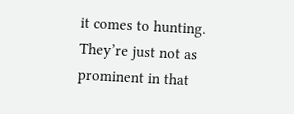it comes to hunting. They’re just not as prominent in that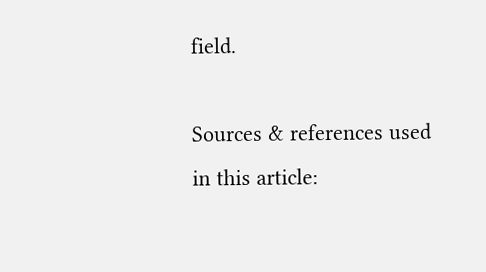field.

Sources & references used in this article: